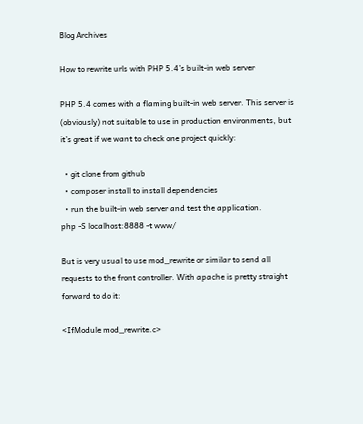Blog Archives

How to rewrite urls with PHP 5.4’s built-in web server

PHP 5.4 comes with a flaming built-in web server. This server is (obviously) not suitable to use in production environments, but it’s great if we want to check one project quickly:

  • git clone from github
  • composer install to install dependencies
  • run the built-in web server and test the application.
php -S localhost:8888 -t www/

But is very usual to use mod_rewrite or similar to send all requests to the front controller. With apache is pretty straight forward to do it:

<IfModule mod_rewrite.c>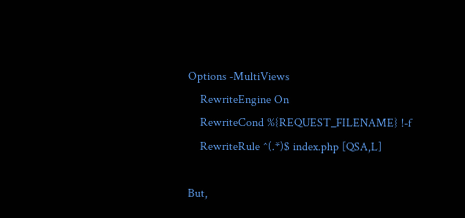Options -MultiViews
    RewriteEngine On
    RewriteCond %{REQUEST_FILENAME} !-f
    RewriteRule ^(.*)$ index.php [QSA,L]

But,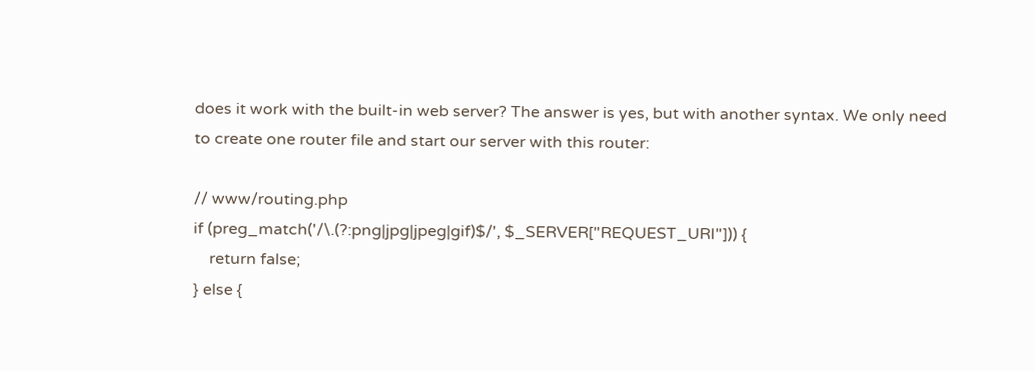does it work with the built-in web server? The answer is yes, but with another syntax. We only need to create one router file and start our server with this router:

// www/routing.php
if (preg_match('/\.(?:png|jpg|jpeg|gif)$/', $_SERVER["REQUEST_URI"])) {
    return false;
} else {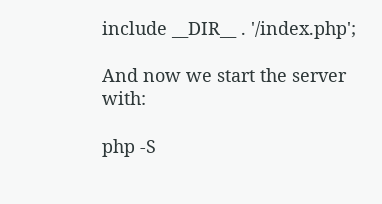include __DIR__ . '/index.php';

And now we start the server with:

php -S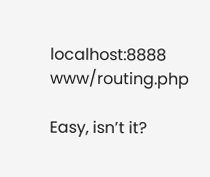localhost:8888 www/routing.php

Easy, isn’t it?